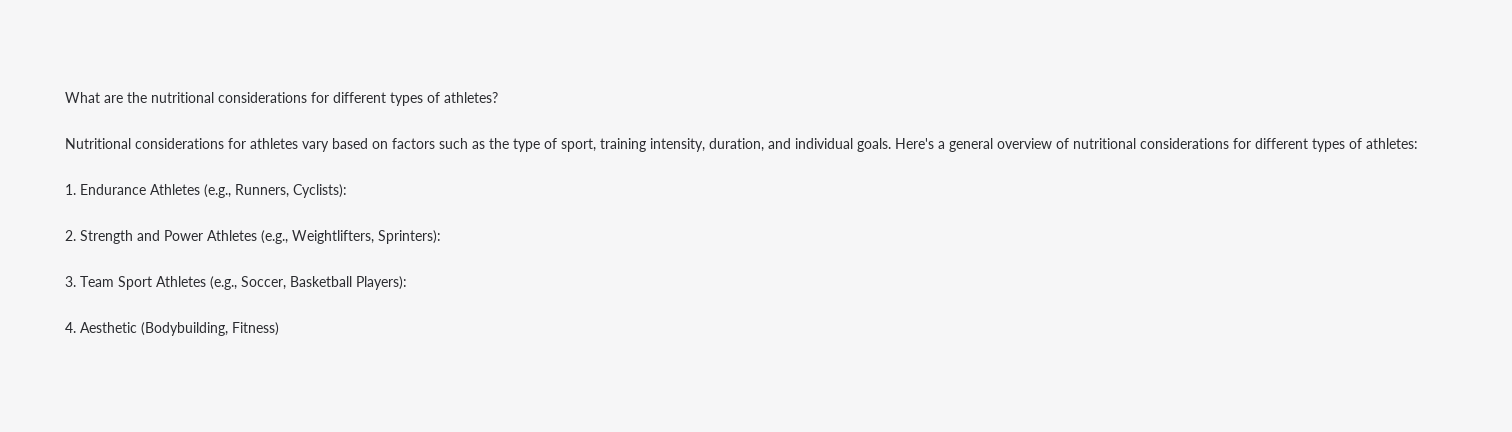What are the nutritional considerations for different types of athletes?

Nutritional considerations for athletes vary based on factors such as the type of sport, training intensity, duration, and individual goals. Here's a general overview of nutritional considerations for different types of athletes:

1. Endurance Athletes (e.g., Runners, Cyclists):

2. Strength and Power Athletes (e.g., Weightlifters, Sprinters):

3. Team Sport Athletes (e.g., Soccer, Basketball Players):

4. Aesthetic (Bodybuilding, Fitness)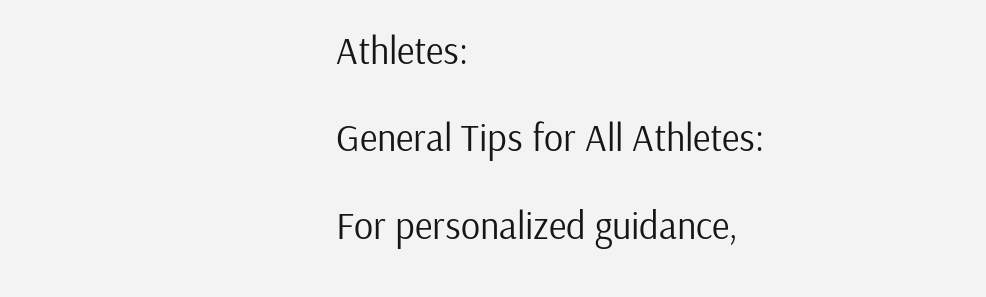Athletes:

General Tips for All Athletes:

For personalized guidance,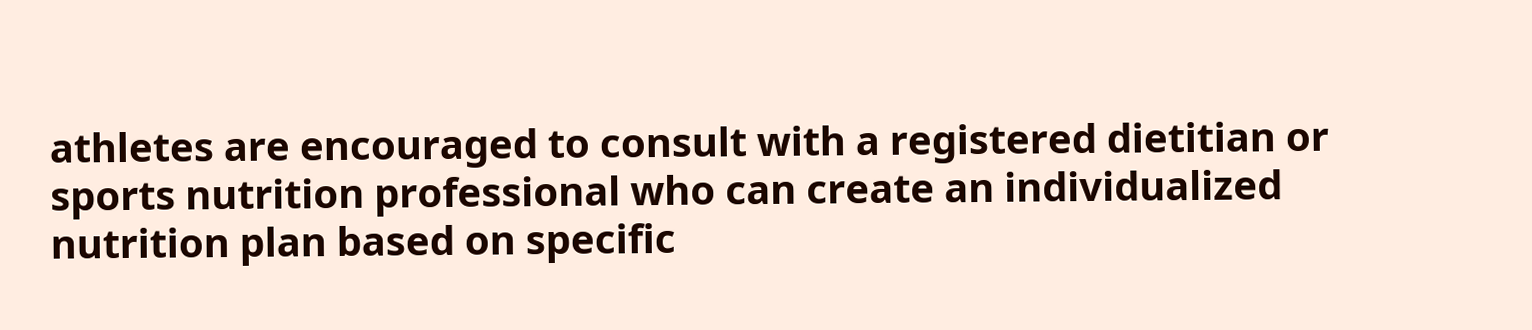athletes are encouraged to consult with a registered dietitian or sports nutrition professional who can create an individualized nutrition plan based on specific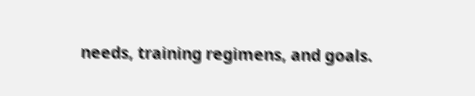needs, training regimens, and goals.